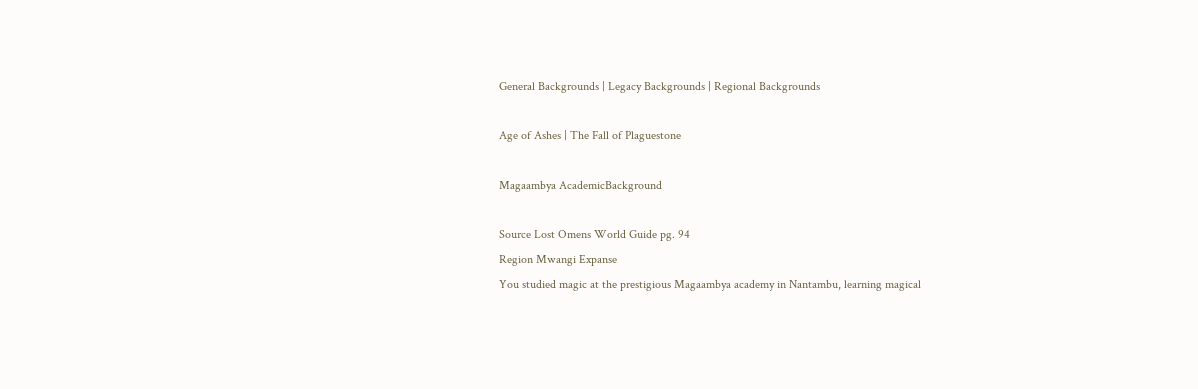General Backgrounds | Legacy Backgrounds | Regional Backgrounds

Age of Ashes | The Fall of Plaguestone

Magaambya AcademicBackground

Source Lost Omens World Guide pg. 94
Region Mwangi Expanse
You studied magic at the prestigious Magaambya academy in Nantambu, learning magical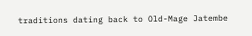traditions dating back to Old-Mage Jatembe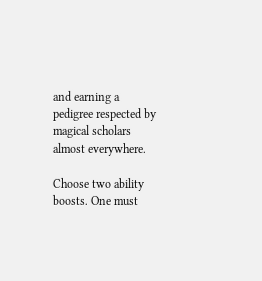and earning a pedigree respected by magical scholars almost everywhere.

Choose two ability boosts. One must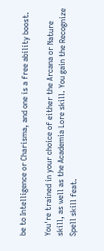be to Intelligence or Charisma, and one is a free ability boost.

You're trained in your choice of either the Arcana or Nature skill, as well as the Academia Lore skill. You gain the Recognize Spell skill feat.